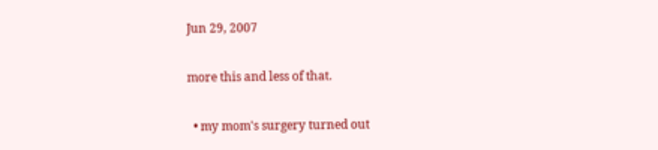Jun 29, 2007

more this and less of that.

  • my mom's surgery turned out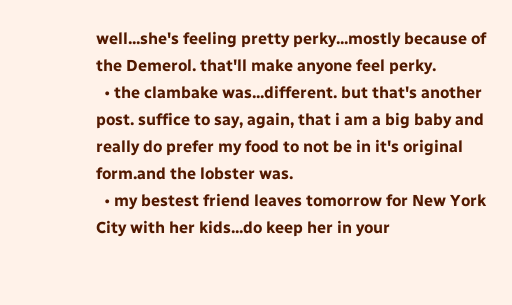well...she's feeling pretty perky...mostly because of the Demerol. that'll make anyone feel perky.
  • the clambake was...different. but that's another post. suffice to say, again, that i am a big baby and really do prefer my food to not be in it's original form.and the lobster was.
  • my bestest friend leaves tomorrow for New York City with her kids...do keep her in your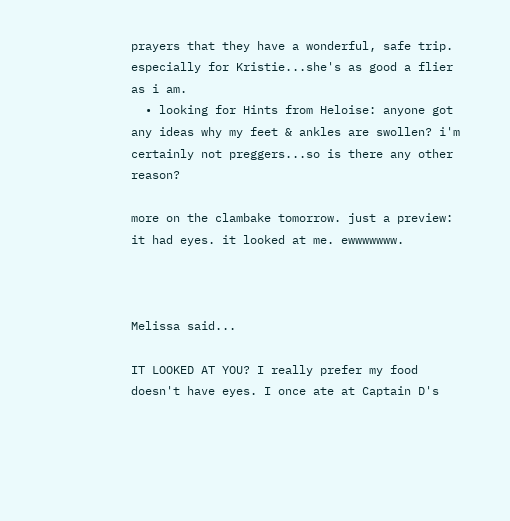prayers that they have a wonderful, safe trip. especially for Kristie...she's as good a flier as i am.
  • looking for Hints from Heloise: anyone got any ideas why my feet & ankles are swollen? i'm certainly not preggers...so is there any other reason?

more on the clambake tomorrow. just a preview: it had eyes. it looked at me. ewwwwwww.



Melissa said...

IT LOOKED AT YOU? I really prefer my food doesn't have eyes. I once ate at Captain D's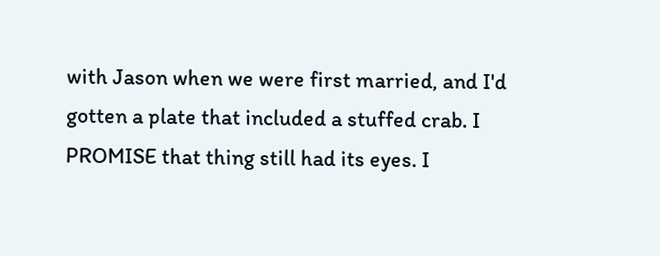with Jason when we were first married, and I'd gotten a plate that included a stuffed crab. I PROMISE that thing still had its eyes. I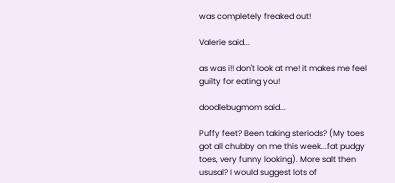was completely freaked out!

Valerie said...

as was i!! don't look at me! it makes me feel guilty for eating you!

doodlebugmom said...

Puffy feet? Been taking steriods? (My toes got all chubby on me this week...fat pudgy toes, very funny looking). More salt then ususal? I would suggest lots of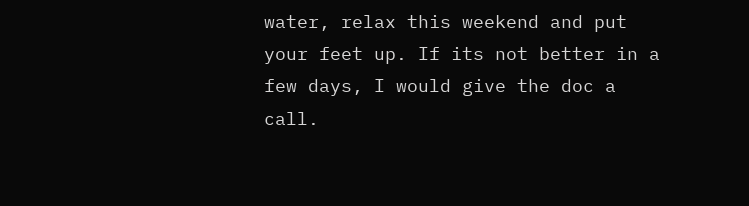water, relax this weekend and put your feet up. If its not better in a few days, I would give the doc a call.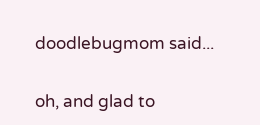doodlebugmom said...

oh, and glad to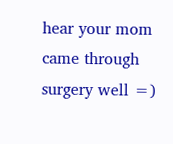hear your mom came through surgery well =)